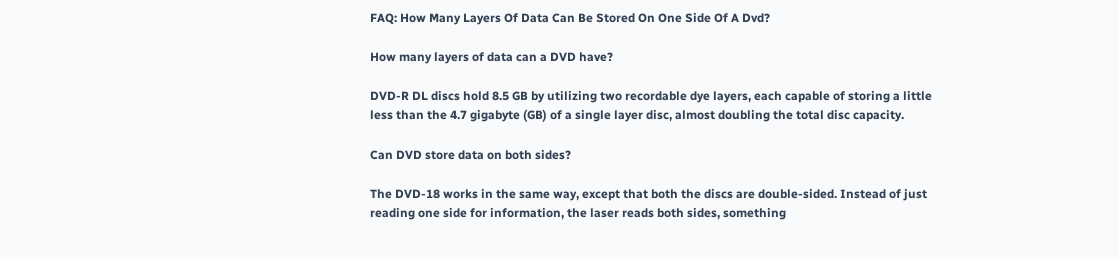FAQ: How Many Layers Of Data Can Be Stored On One Side Of A Dvd?

How many layers of data can a DVD have?

DVD-R DL discs hold 8.5 GB by utilizing two recordable dye layers, each capable of storing a little less than the 4.7 gigabyte (GB) of a single layer disc, almost doubling the total disc capacity.

Can DVD store data on both sides?

The DVD-18 works in the same way, except that both the discs are double-sided. Instead of just reading one side for information, the laser reads both sides, something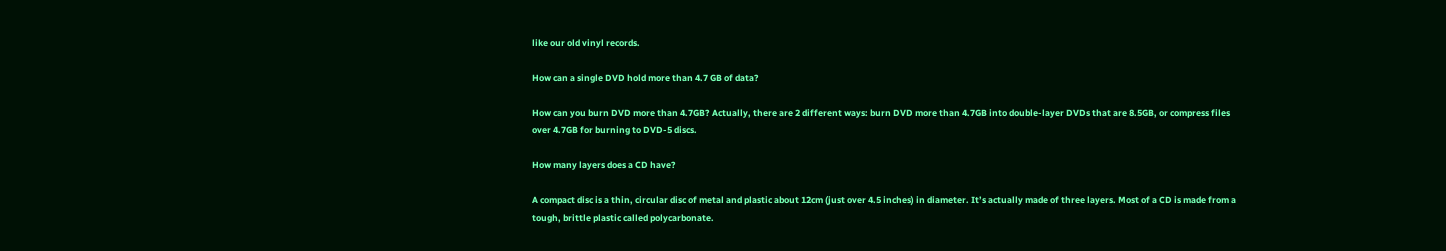like our old vinyl records.

How can a single DVD hold more than 4.7 GB of data?

How can you burn DVD more than 4.7GB? Actually, there are 2 different ways: burn DVD more than 4.7GB into double-layer DVDs that are 8.5GB, or compress files over 4.7GB for burning to DVD-5 discs.

How many layers does a CD have?

A compact disc is a thin, circular disc of metal and plastic about 12cm (just over 4.5 inches) in diameter. It’s actually made of three layers. Most of a CD is made from a tough, brittle plastic called polycarbonate.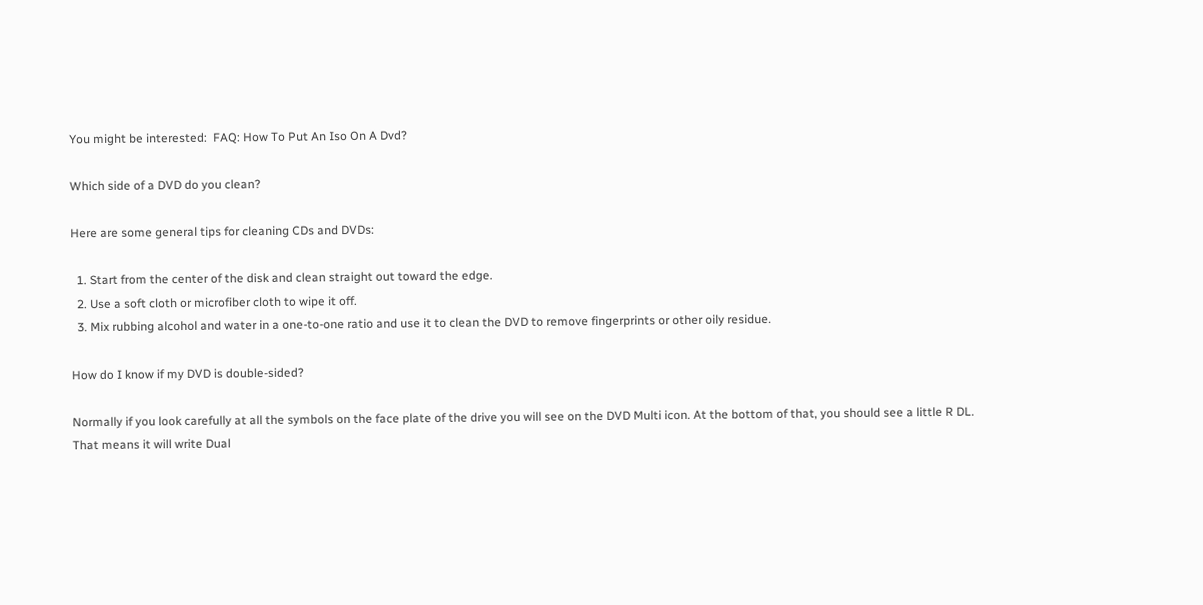You might be interested:  FAQ: How To Put An Iso On A Dvd?

Which side of a DVD do you clean?

Here are some general tips for cleaning CDs and DVDs:

  1. Start from the center of the disk and clean straight out toward the edge.
  2. Use a soft cloth or microfiber cloth to wipe it off.
  3. Mix rubbing alcohol and water in a one-to-one ratio and use it to clean the DVD to remove fingerprints or other oily residue.

How do I know if my DVD is double-sided?

Normally if you look carefully at all the symbols on the face plate of the drive you will see on the DVD Multi icon. At the bottom of that, you should see a little R DL. That means it will write Dual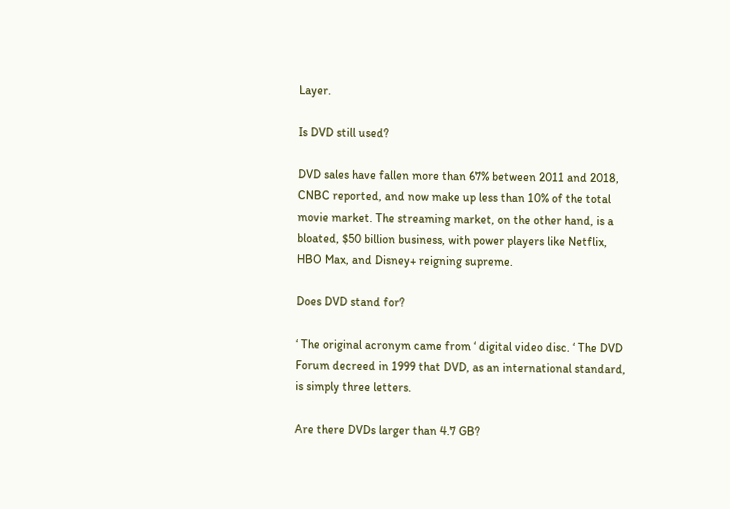Layer.

Is DVD still used?

DVD sales have fallen more than 67% between 2011 and 2018, CNBC reported, and now make up less than 10% of the total movie market. The streaming market, on the other hand, is a bloated, $50 billion business, with power players like Netflix, HBO Max, and Disney+ reigning supreme.

Does DVD stand for?

‘ The original acronym came from ‘ digital video disc. ‘ The DVD Forum decreed in 1999 that DVD, as an international standard, is simply three letters.

Are there DVDs larger than 4.7 GB?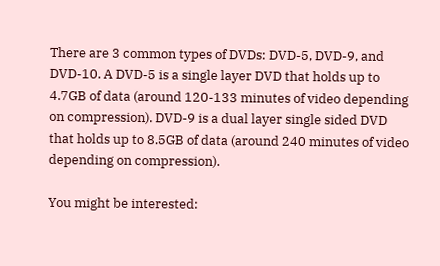There are 3 common types of DVDs: DVD-5, DVD-9, and DVD-10. A DVD-5 is a single layer DVD that holds up to 4.7GB of data (around 120-133 minutes of video depending on compression). DVD-9 is a dual layer single sided DVD that holds up to 8.5GB of data (around 240 minutes of video depending on compression).

You might be interested: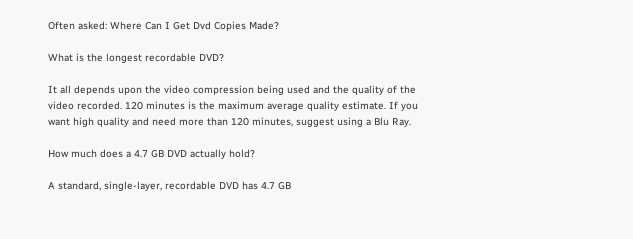Often asked: Where Can I Get Dvd Copies Made?

What is the longest recordable DVD?

It all depends upon the video compression being used and the quality of the video recorded. 120 minutes is the maximum average quality estimate. If you want high quality and need more than 120 minutes, suggest using a Blu Ray.

How much does a 4.7 GB DVD actually hold?

A standard, single-layer, recordable DVD has 4.7 GB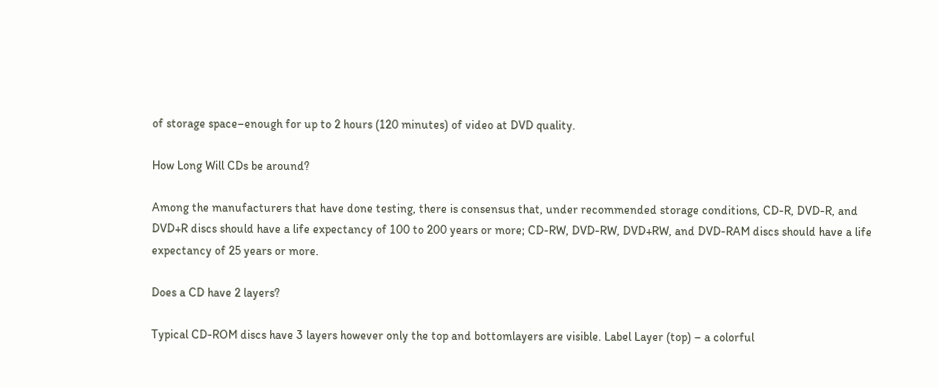of storage space–enough for up to 2 hours (120 minutes) of video at DVD quality.

How Long Will CDs be around?

Among the manufacturers that have done testing, there is consensus that, under recommended storage conditions, CD-R, DVD-R, and DVD+R discs should have a life expectancy of 100 to 200 years or more; CD-RW, DVD-RW, DVD+RW, and DVD-RAM discs should have a life expectancy of 25 years or more.

Does a CD have 2 layers?

Typical CD-ROM discs have 3 layers however only the top and bottomlayers are visible. Label Layer (top) – a colorful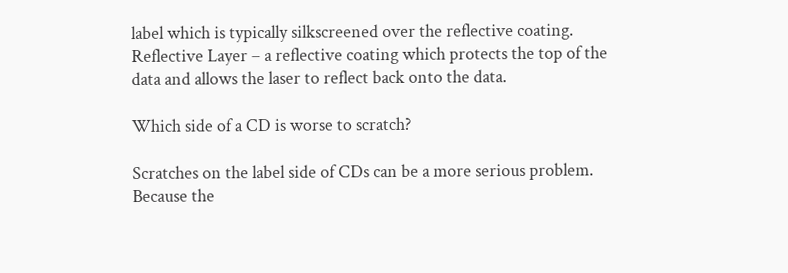label which is typically silkscreened over the reflective coating. Reflective Layer – a reflective coating which protects the top of the data and allows the laser to reflect back onto the data.

Which side of a CD is worse to scratch?

Scratches on the label side of CDs can be a more serious problem. Because the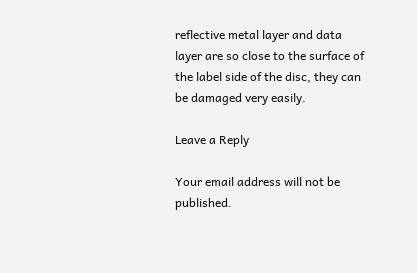reflective metal layer and data layer are so close to the surface of the label side of the disc, they can be damaged very easily.

Leave a Reply

Your email address will not be published.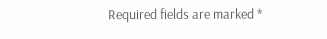Required fields are marked *